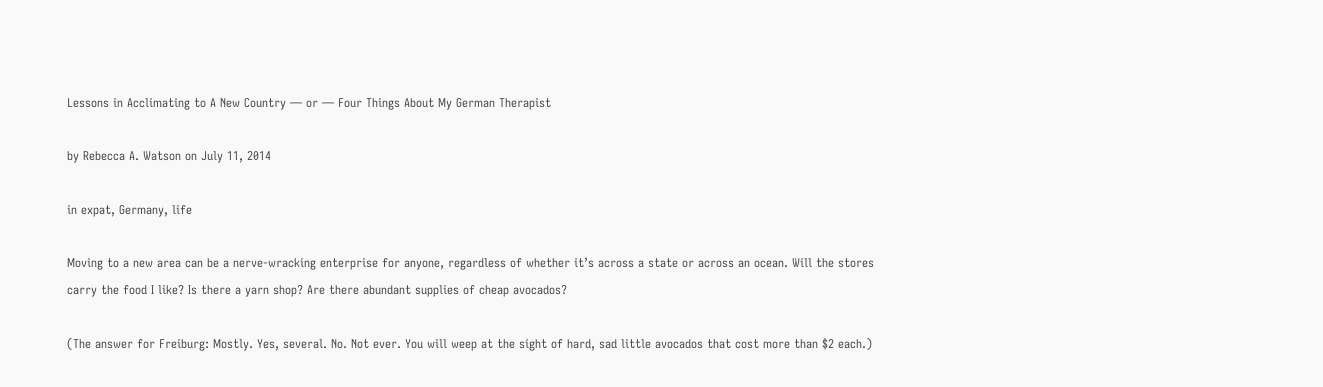Lessons in Acclimating to A New Country — or — Four Things About My German Therapist

by Rebecca A. Watson on July 11, 2014

in expat, Germany, life

Moving to a new area can be a nerve-wracking enterprise for anyone, regardless of whether it’s across a state or across an ocean. Will the stores carry the food I like? Is there a yarn shop? Are there abundant supplies of cheap avocados?

(The answer for Freiburg: Mostly. Yes, several. No. Not ever. You will weep at the sight of hard, sad little avocados that cost more than $2 each.)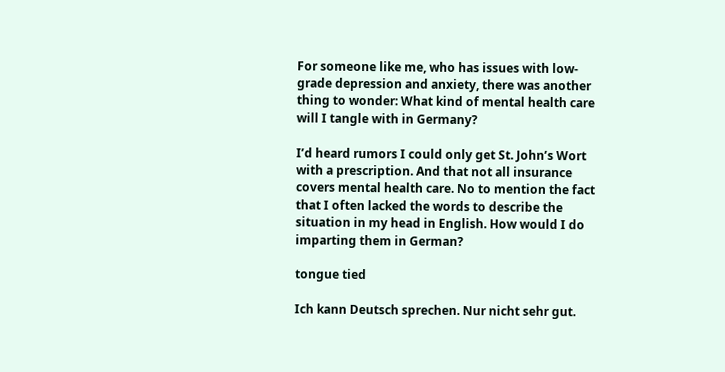For someone like me, who has issues with low-grade depression and anxiety, there was another thing to wonder: What kind of mental health care will I tangle with in Germany?

I’d heard rumors I could only get St. John’s Wort with a prescription. And that not all insurance covers mental health care. No to mention the fact that I often lacked the words to describe the situation in my head in English. How would I do imparting them in German?

tongue tied

Ich kann Deutsch sprechen. Nur nicht sehr gut.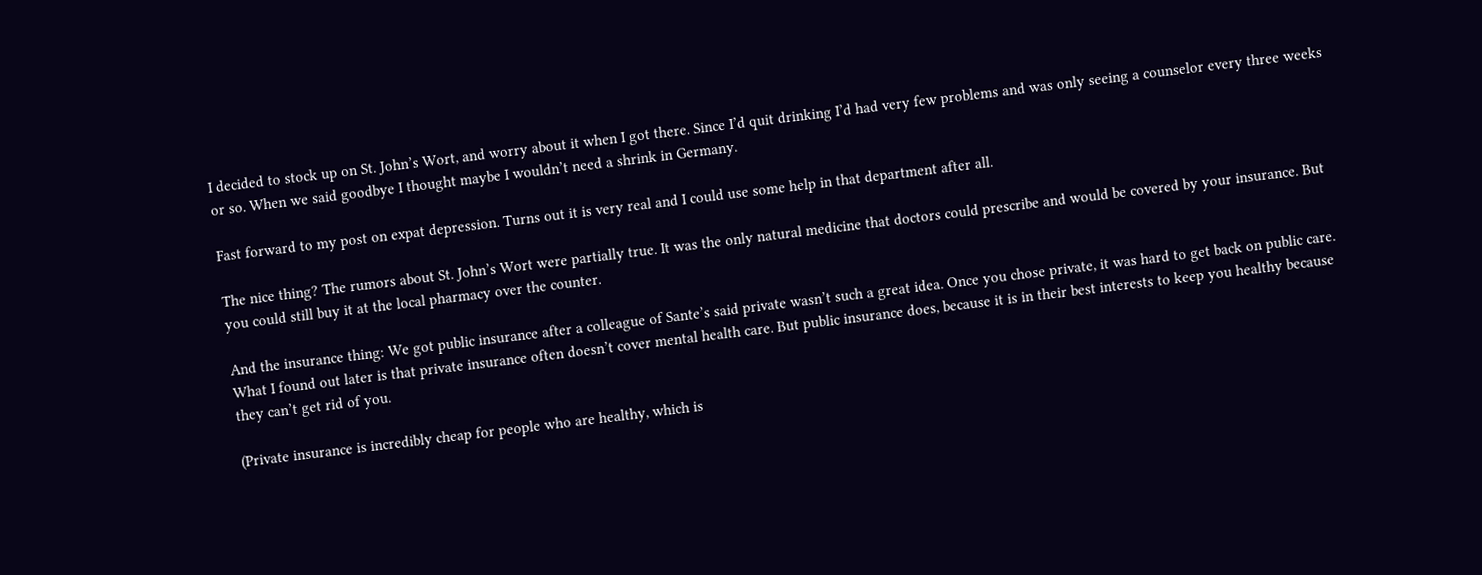I decided to stock up on St. John’s Wort, and worry about it when I got there. Since I’d quit drinking I’d had very few problems and was only seeing a counselor every three weeks or so. When we said goodbye I thought maybe I wouldn’t need a shrink in Germany.

Fast forward to my post on expat depression. Turns out it is very real and I could use some help in that department after all.

The nice thing? The rumors about St. John’s Wort were partially true. It was the only natural medicine that doctors could prescribe and would be covered by your insurance. But you could still buy it at the local pharmacy over the counter.

And the insurance thing: We got public insurance after a colleague of Sante’s said private wasn’t such a great idea. Once you chose private, it was hard to get back on public care. What I found out later is that private insurance often doesn’t cover mental health care. But public insurance does, because it is in their best interests to keep you healthy because they can’t get rid of you.

(Private insurance is incredibly cheap for people who are healthy, which is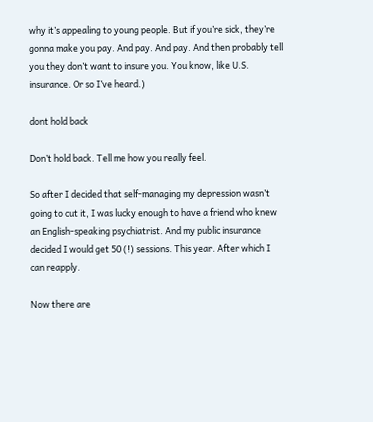why it’s appealing to young people. But if you’re sick, they’re gonna make you pay. And pay. And pay. And then probably tell you they don’t want to insure you. You know, like U.S. insurance. Or so I’ve heard.)

dont hold back

Don’t hold back. Tell me how you really feel.

So after I decided that self-managing my depression wasn’t going to cut it, I was lucky enough to have a friend who knew an English-speaking psychiatrist. And my public insurance decided I would get 50 (!) sessions. This year. After which I can reapply.

Now there are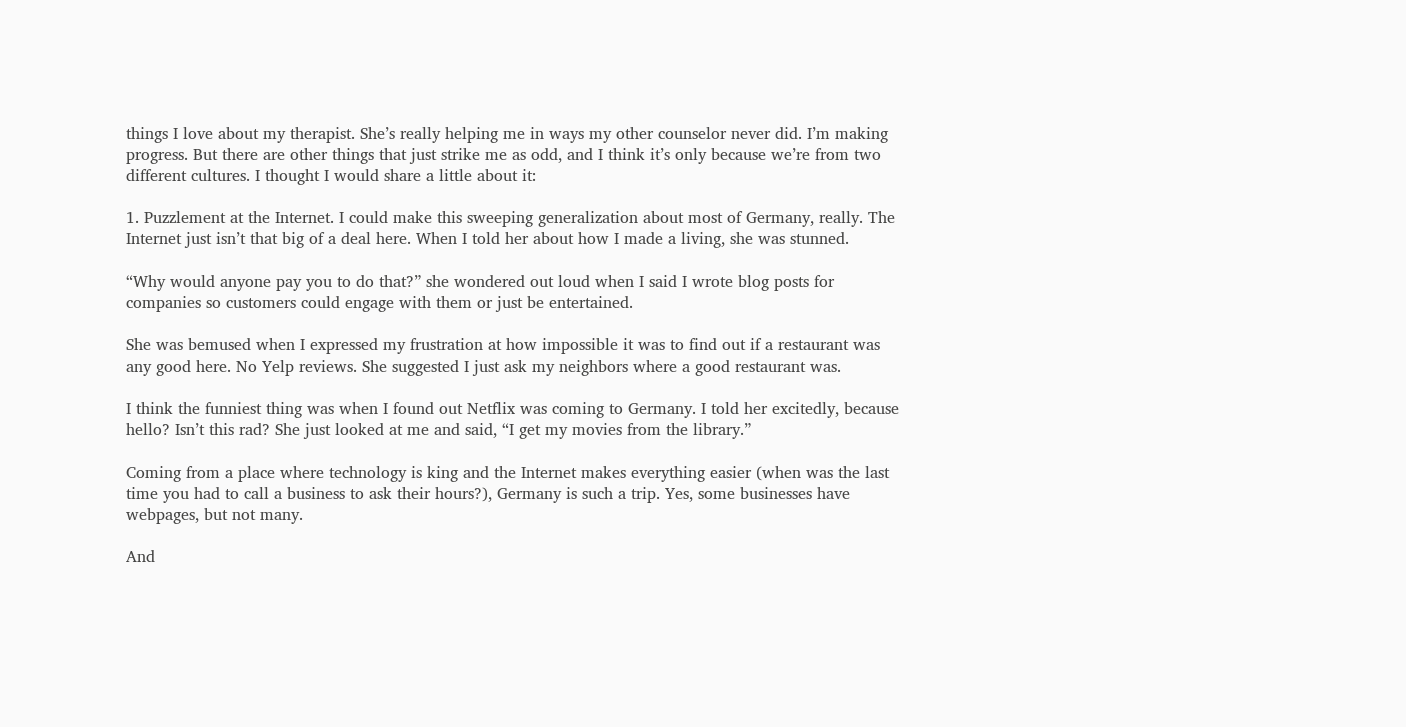things I love about my therapist. She’s really helping me in ways my other counselor never did. I’m making progress. But there are other things that just strike me as odd, and I think it’s only because we’re from two different cultures. I thought I would share a little about it:

1. Puzzlement at the Internet. I could make this sweeping generalization about most of Germany, really. The Internet just isn’t that big of a deal here. When I told her about how I made a living, she was stunned.

“Why would anyone pay you to do that?” she wondered out loud when I said I wrote blog posts for companies so customers could engage with them or just be entertained.

She was bemused when I expressed my frustration at how impossible it was to find out if a restaurant was any good here. No Yelp reviews. She suggested I just ask my neighbors where a good restaurant was.

I think the funniest thing was when I found out Netflix was coming to Germany. I told her excitedly, because hello? Isn’t this rad? She just looked at me and said, “I get my movies from the library.”

Coming from a place where technology is king and the Internet makes everything easier (when was the last time you had to call a business to ask their hours?), Germany is such a trip. Yes, some businesses have webpages, but not many.

And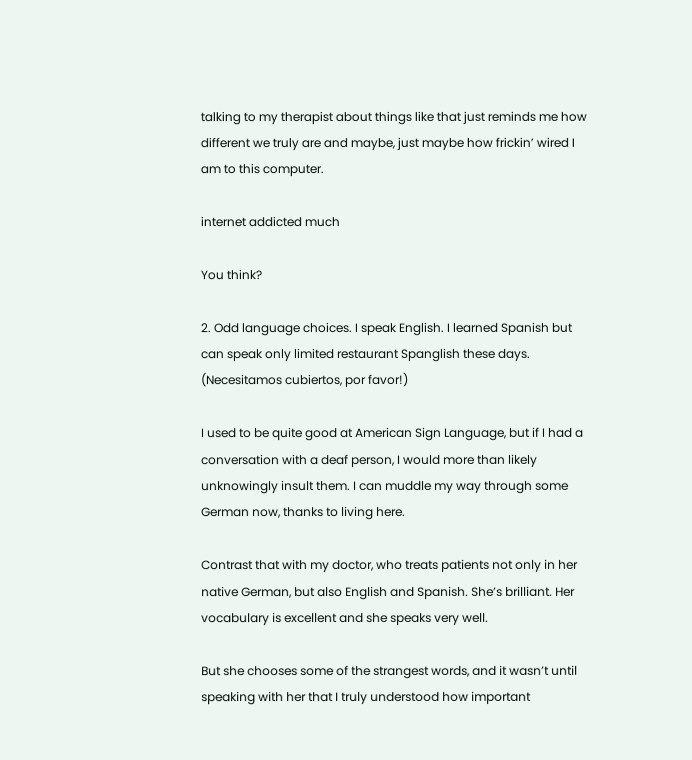talking to my therapist about things like that just reminds me how different we truly are and maybe, just maybe how frickin’ wired I am to this computer.

internet addicted much

You think?

2. Odd language choices. I speak English. I learned Spanish but can speak only limited restaurant Spanglish these days. (Necesitamos cubiertos, por favor!)

I used to be quite good at American Sign Language, but if I had a conversation with a deaf person, I would more than likely unknowingly insult them. I can muddle my way through some German now, thanks to living here.

Contrast that with my doctor, who treats patients not only in her native German, but also English and Spanish. She’s brilliant. Her vocabulary is excellent and she speaks very well.

But she chooses some of the strangest words, and it wasn’t until speaking with her that I truly understood how important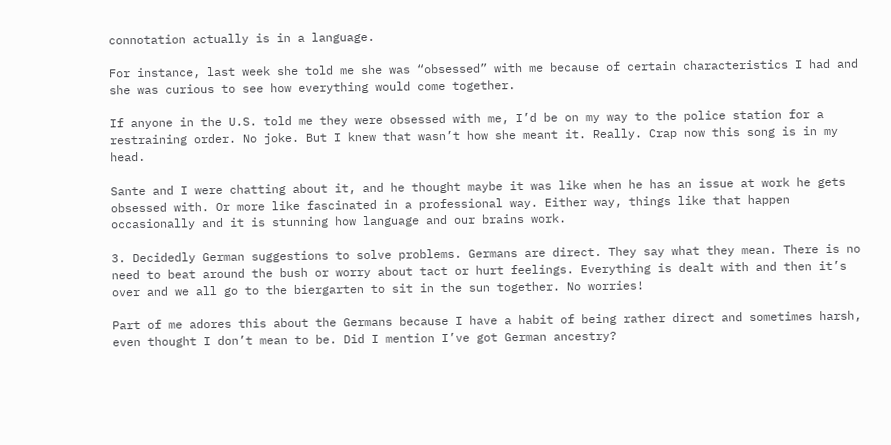connotation actually is in a language.

For instance, last week she told me she was “obsessed” with me because of certain characteristics I had and she was curious to see how everything would come together.

If anyone in the U.S. told me they were obsessed with me, I’d be on my way to the police station for a restraining order. No joke. But I knew that wasn’t how she meant it. Really. Crap now this song is in my head.

Sante and I were chatting about it, and he thought maybe it was like when he has an issue at work he gets obsessed with. Or more like fascinated in a professional way. Either way, things like that happen occasionally and it is stunning how language and our brains work.

3. Decidedly German suggestions to solve problems. Germans are direct. They say what they mean. There is no need to beat around the bush or worry about tact or hurt feelings. Everything is dealt with and then it’s over and we all go to the biergarten to sit in the sun together. No worries!

Part of me adores this about the Germans because I have a habit of being rather direct and sometimes harsh, even thought I don’t mean to be. Did I mention I’ve got German ancestry?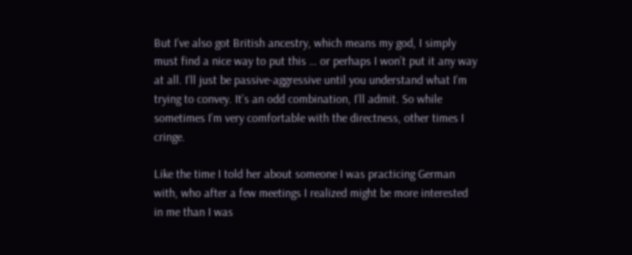But I’ve also got British ancestry, which means my god, I simply must find a nice way to put this … or perhaps I won’t put it any way at all. I’ll just be passive-aggressive until you understand what I’m trying to convey. It’s an odd combination, I’ll admit. So while sometimes I’m very comfortable with the directness, other times I cringe.

Like the time I told her about someone I was practicing German with, who after a few meetings I realized might be more interested in me than I was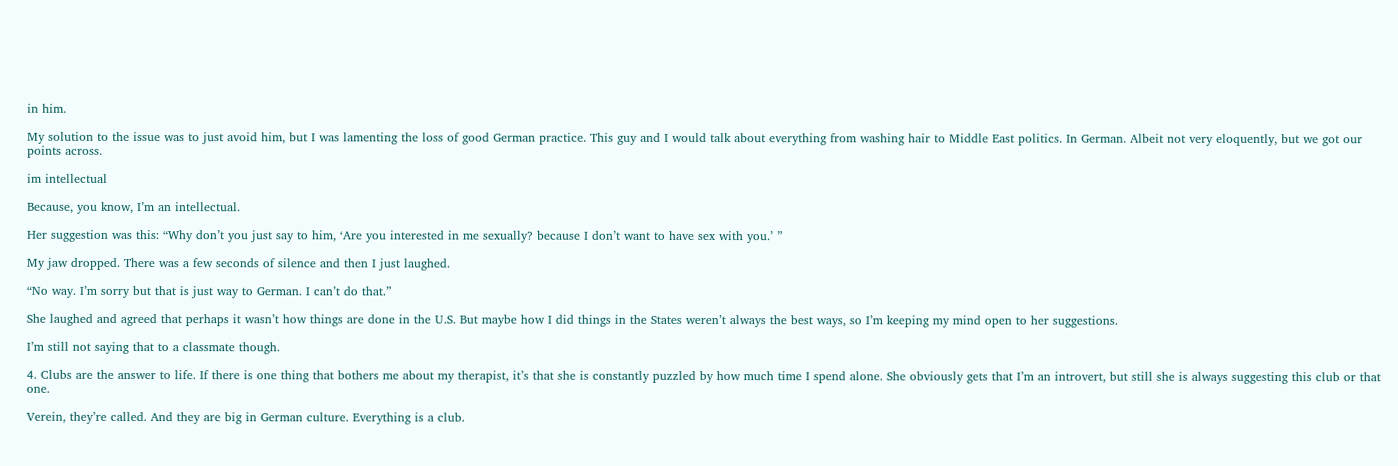in him.

My solution to the issue was to just avoid him, but I was lamenting the loss of good German practice. This guy and I would talk about everything from washing hair to Middle East politics. In German. Albeit not very eloquently, but we got our points across.

im intellectual

Because, you know, I’m an intellectual.

Her suggestion was this: “Why don’t you just say to him, ‘Are you interested in me sexually? because I don’t want to have sex with you.’ ”

My jaw dropped. There was a few seconds of silence and then I just laughed.

“No way. I’m sorry but that is just way to German. I can’t do that.”

She laughed and agreed that perhaps it wasn’t how things are done in the U.S. But maybe how I did things in the States weren’t always the best ways, so I’m keeping my mind open to her suggestions.

I’m still not saying that to a classmate though.

4. Clubs are the answer to life. If there is one thing that bothers me about my therapist, it’s that she is constantly puzzled by how much time I spend alone. She obviously gets that I’m an introvert, but still she is always suggesting this club or that one.

Verein, they’re called. And they are big in German culture. Everything is a club.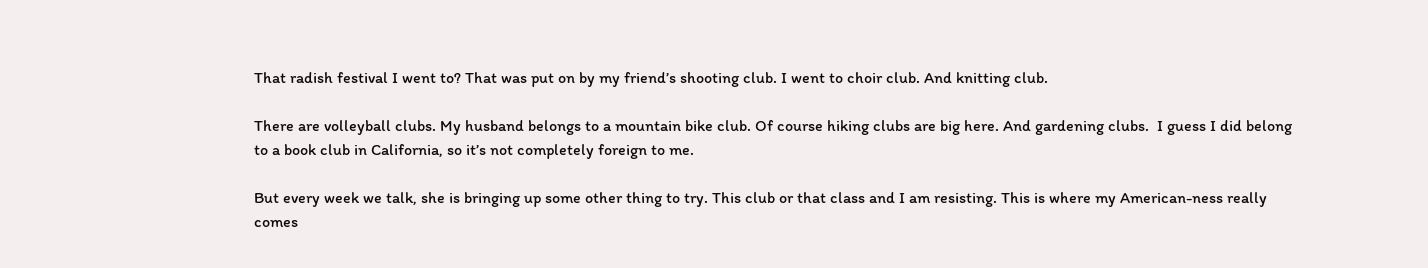That radish festival I went to? That was put on by my friend’s shooting club. I went to choir club. And knitting club.

There are volleyball clubs. My husband belongs to a mountain bike club. Of course hiking clubs are big here. And gardening clubs.  I guess I did belong to a book club in California, so it’s not completely foreign to me.

But every week we talk, she is bringing up some other thing to try. This club or that class and I am resisting. This is where my American-ness really comes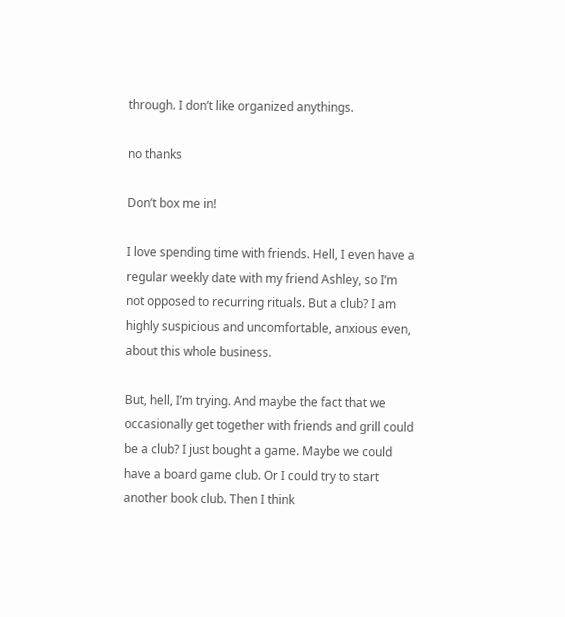through. I don’t like organized anythings.

no thanks

Don’t box me in!

I love spending time with friends. Hell, I even have a regular weekly date with my friend Ashley, so I’m not opposed to recurring rituals. But a club? I am highly suspicious and uncomfortable, anxious even, about this whole business.

But, hell, I’m trying. And maybe the fact that we occasionally get together with friends and grill could be a club? I just bought a game. Maybe we could have a board game club. Or I could try to start another book club. Then I think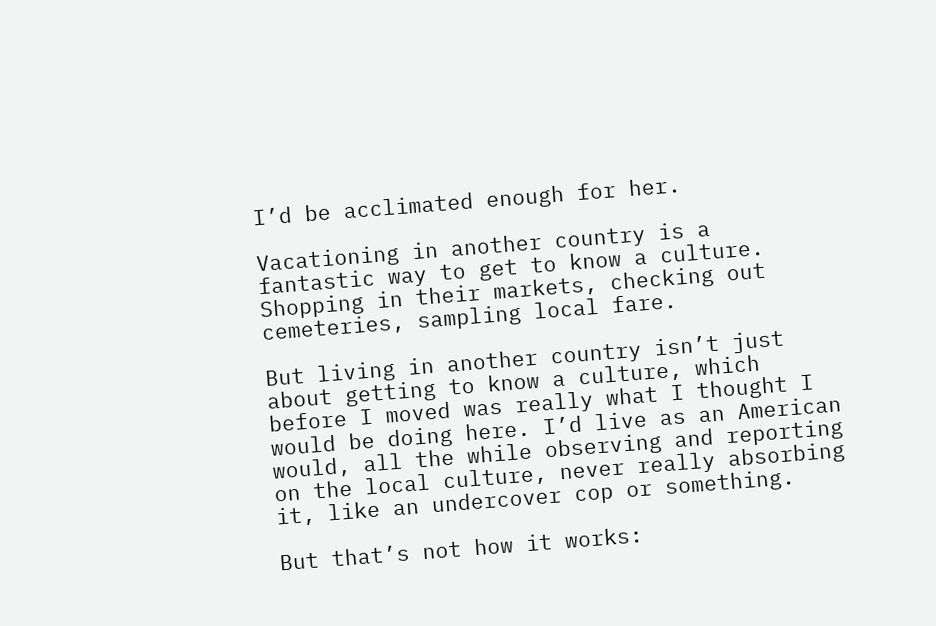I’d be acclimated enough for her.

Vacationing in another country is a fantastic way to get to know a culture. Shopping in their markets, checking out cemeteries, sampling local fare.

But living in another country isn’t just about getting to know a culture, which before I moved was really what I thought I would be doing here. I’d live as an American would, all the while observing and reporting on the local culture, never really absorbing it, like an undercover cop or something.

But that’s not how it works: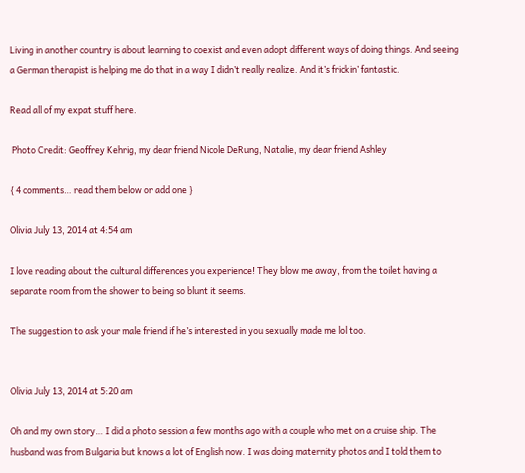Living in another country is about learning to coexist and even adopt different ways of doing things. And seeing a German therapist is helping me do that in a way I didn’t really realize. And it’s frickin’ fantastic.

Read all of my expat stuff here.

 Photo Credit: Geoffrey Kehrig, my dear friend Nicole DeRung, Natalie, my dear friend Ashley

{ 4 comments… read them below or add one }

Olivia July 13, 2014 at 4:54 am

I love reading about the cultural differences you experience! They blow me away, from the toilet having a separate room from the shower to being so blunt it seems.

The suggestion to ask your male friend if he’s interested in you sexually made me lol too.


Olivia July 13, 2014 at 5:20 am

Oh and my own story… I did a photo session a few months ago with a couple who met on a cruise ship. The husband was from Bulgaria but knows a lot of English now. I was doing maternity photos and I told them to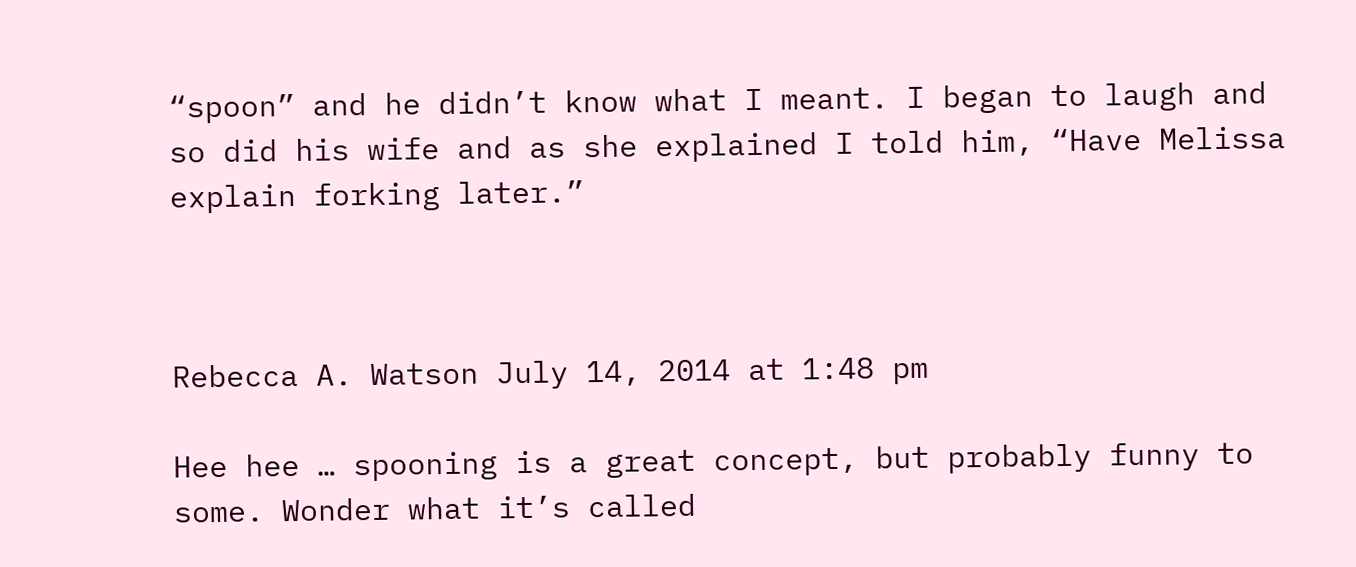“spoon” and he didn’t know what I meant. I began to laugh and so did his wife and as she explained I told him, “Have Melissa explain forking later.”



Rebecca A. Watson July 14, 2014 at 1:48 pm

Hee hee … spooning is a great concept, but probably funny to some. Wonder what it’s called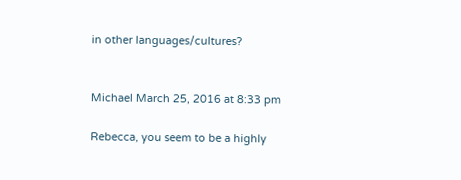in other languages/cultures?


Michael March 25, 2016 at 8:33 pm

Rebecca, you seem to be a highly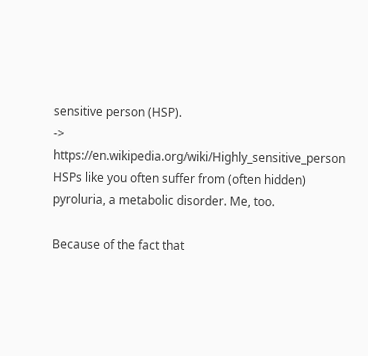sensitive person (HSP).
-> https://en.wikipedia.org/wiki/Highly_sensitive_person
HSPs like you often suffer from (often hidden) pyroluria, a metabolic disorder. Me, too.

Because of the fact that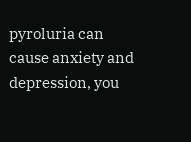pyroluria can cause anxiety and depression, you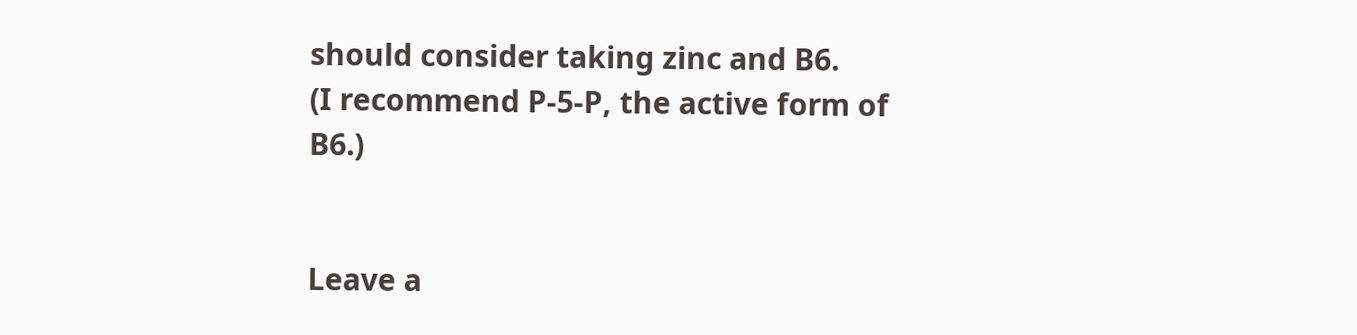should consider taking zinc and B6.
(I recommend P-5-P, the active form of B6.)


Leave a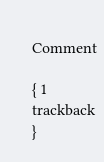Comment

{ 1 trackback }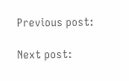Previous post:

Next post: